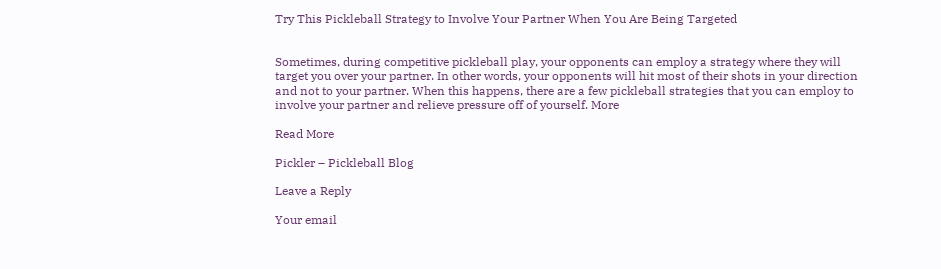Try This Pickleball Strategy to Involve Your Partner When You Are Being Targeted


Sometimes, during competitive pickleball play, your opponents can employ a strategy where they will target you over your partner. In other words, your opponents will hit most of their shots in your direction and not to your partner. When this happens, there are a few pickleball strategies that you can employ to involve your partner and relieve pressure off of yourself. More

Read More

Pickler – Pickleball Blog

Leave a Reply

Your email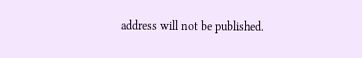address will not be published.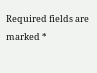Required fields are marked *